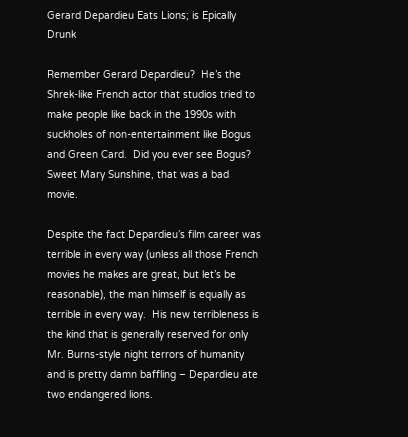Gerard Depardieu Eats Lions; is Epically Drunk

Remember Gerard Depardieu?  He’s the Shrek-like French actor that studios tried to make people like back in the 1990s with suckholes of non-entertainment like Bogus and Green Card.  Did you ever see Bogus?  Sweet Mary Sunshine, that was a bad movie.

Despite the fact Depardieu’s film career was terrible in every way (unless all those French movies he makes are great, but let’s be reasonable), the man himself is equally as terrible in every way.  His new terribleness is the kind that is generally reserved for only Mr. Burns-style night terrors of humanity and is pretty damn baffling – Depardieu ate two endangered lions.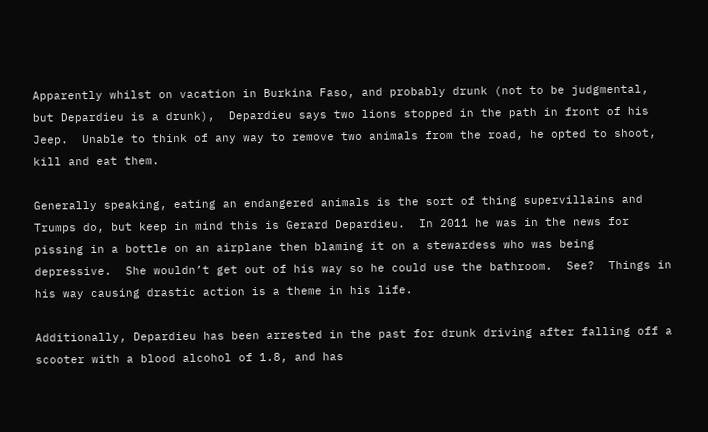Apparently whilst on vacation in Burkina Faso, and probably drunk (not to be judgmental, but Depardieu is a drunk),  Depardieu says two lions stopped in the path in front of his Jeep.  Unable to think of any way to remove two animals from the road, he opted to shoot, kill and eat them.

Generally speaking, eating an endangered animals is the sort of thing supervillains and Trumps do, but keep in mind this is Gerard Depardieu.  In 2011 he was in the news for pissing in a bottle on an airplane then blaming it on a stewardess who was being depressive.  She wouldn’t get out of his way so he could use the bathroom.  See?  Things in his way causing drastic action is a theme in his life.

Additionally, Depardieu has been arrested in the past for drunk driving after falling off a scooter with a blood alcohol of 1.8, and has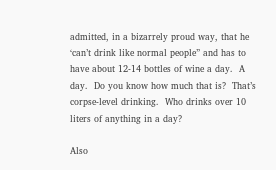admitted, in a bizarrely proud way, that he ‘can’t drink like normal people” and has to have about 12-14 bottles of wine a day.  A day.  Do you know how much that is?  That’s corpse-level drinking.  Who drinks over 10 liters of anything in a day?

Also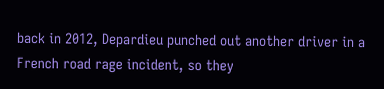back in 2012, Depardieu punched out another driver in a French road rage incident, so they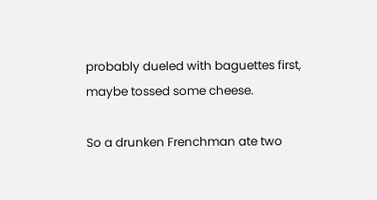probably dueled with baguettes first, maybe tossed some cheese.

So a drunken Frenchman ate two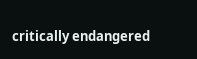critically endangered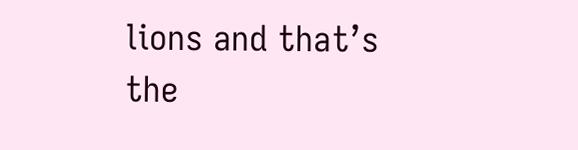lions and that’s the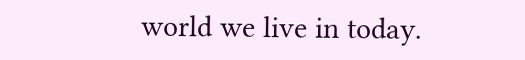world we live in today.